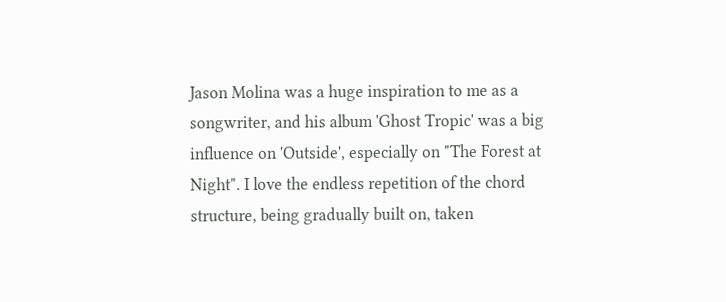Jason Molina was a huge inspiration to me as a songwriter, and his album 'Ghost Tropic' was a big influence on 'Outside', especially on "The Forest at Night". I love the endless repetition of the chord structure, being gradually built on, taken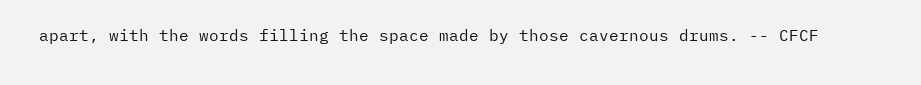apart, with the words filling the space made by those cavernous drums. -- CFCF